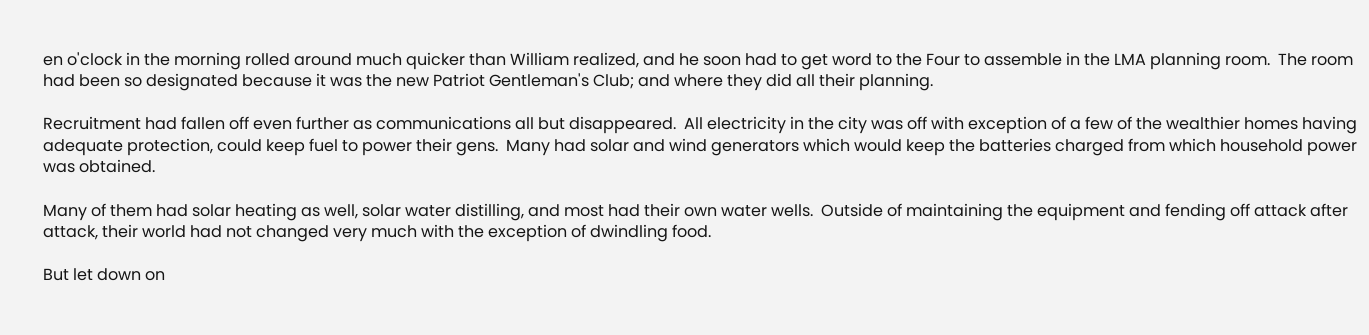en o'clock in the morning rolled around much quicker than William realized, and he soon had to get word to the Four to assemble in the LMA planning room.  The room had been so designated because it was the new Patriot Gentleman's Club; and where they did all their planning.

Recruitment had fallen off even further as communications all but disappeared.  All electricity in the city was off with exception of a few of the wealthier homes having adequate protection, could keep fuel to power their gens.  Many had solar and wind generators which would keep the batteries charged from which household power was obtained.

Many of them had solar heating as well, solar water distilling, and most had their own water wells.  Outside of maintaining the equipment and fending off attack after attack, their world had not changed very much with the exception of dwindling food.

But let down on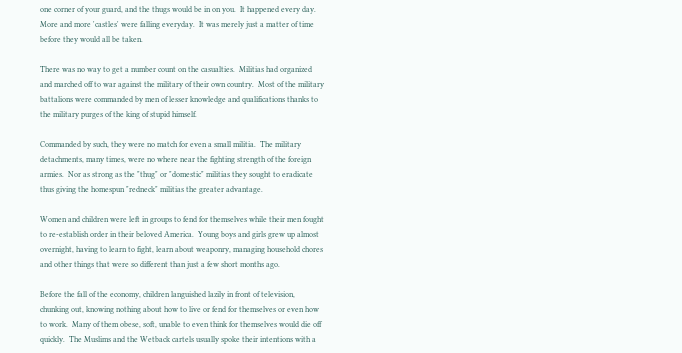one corner of your guard, and the thugs would be in on you.  It happened every day.  More and more 'castles' were falling everyday.  It was merely just a matter of time before they would all be taken.

There was no way to get a number count on the casualties.  Militias had organized and marched off to war against the military of their own country.  Most of the military battalions were commanded by men of lesser knowledge and qualifications thanks to the military purges of the king of stupid himself.

Commanded by such, they were no match for even a small militia.  The military detachments, many times, were no where near the fighting strength of the foreign armies.  Nor as strong as the "thug" or "domestic" militias they sought to eradicate thus giving the homespun "redneck" militias the greater advantage.

Women and children were left in groups to fend for themselves while their men fought to re-establish order in their beloved America.  Young boys and girls grew up almost overnight, having to learn to fight, learn about weaponry, managing household chores and other things that were so different than just a few short months ago.

Before the fall of the economy, children languished lazily in front of television, chunking out, knowing nothing about how to live or fend for themselves or even how to work.  Many of them obese, soft, unable to even think for themselves would die off quickly.  The Muslims and the Wetback cartels usually spoke their intentions with a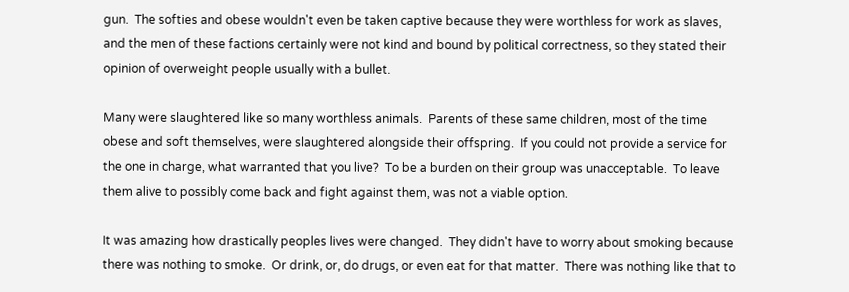gun.  The softies and obese wouldn't even be taken captive because they were worthless for work as slaves, and the men of these factions certainly were not kind and bound by political correctness, so they stated their opinion of overweight people usually with a bullet.

Many were slaughtered like so many worthless animals.  Parents of these same children, most of the time obese and soft themselves, were slaughtered alongside their offspring.  If you could not provide a service for the one in charge, what warranted that you live?  To be a burden on their group was unacceptable.  To leave them alive to possibly come back and fight against them, was not a viable option.

It was amazing how drastically peoples lives were changed.  They didn't have to worry about smoking because there was nothing to smoke.  Or drink, or, do drugs, or even eat for that matter.  There was nothing like that to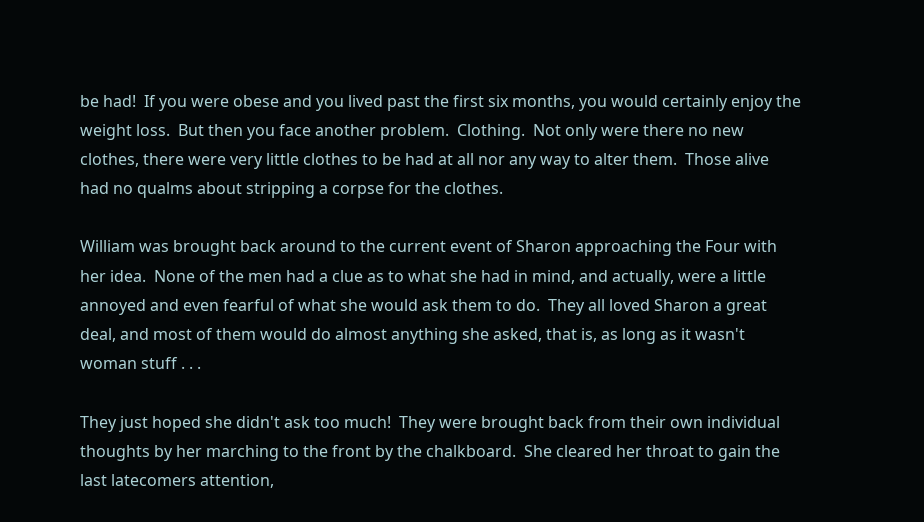be had!  If you were obese and you lived past the first six months, you would certainly enjoy the weight loss.  But then you face another problem.  Clothing.  Not only were there no new clothes, there were very little clothes to be had at all nor any way to alter them.  Those alive had no qualms about stripping a corpse for the clothes.

William was brought back around to the current event of Sharon approaching the Four with her idea.  None of the men had a clue as to what she had in mind, and actually, were a little annoyed and even fearful of what she would ask them to do.  They all loved Sharon a great deal, and most of them would do almost anything she asked, that is, as long as it wasn't woman stuff . . .

They just hoped she didn't ask too much!  They were brought back from their own individual thoughts by her marching to the front by the chalkboard.  She cleared her throat to gain the last latecomers attention,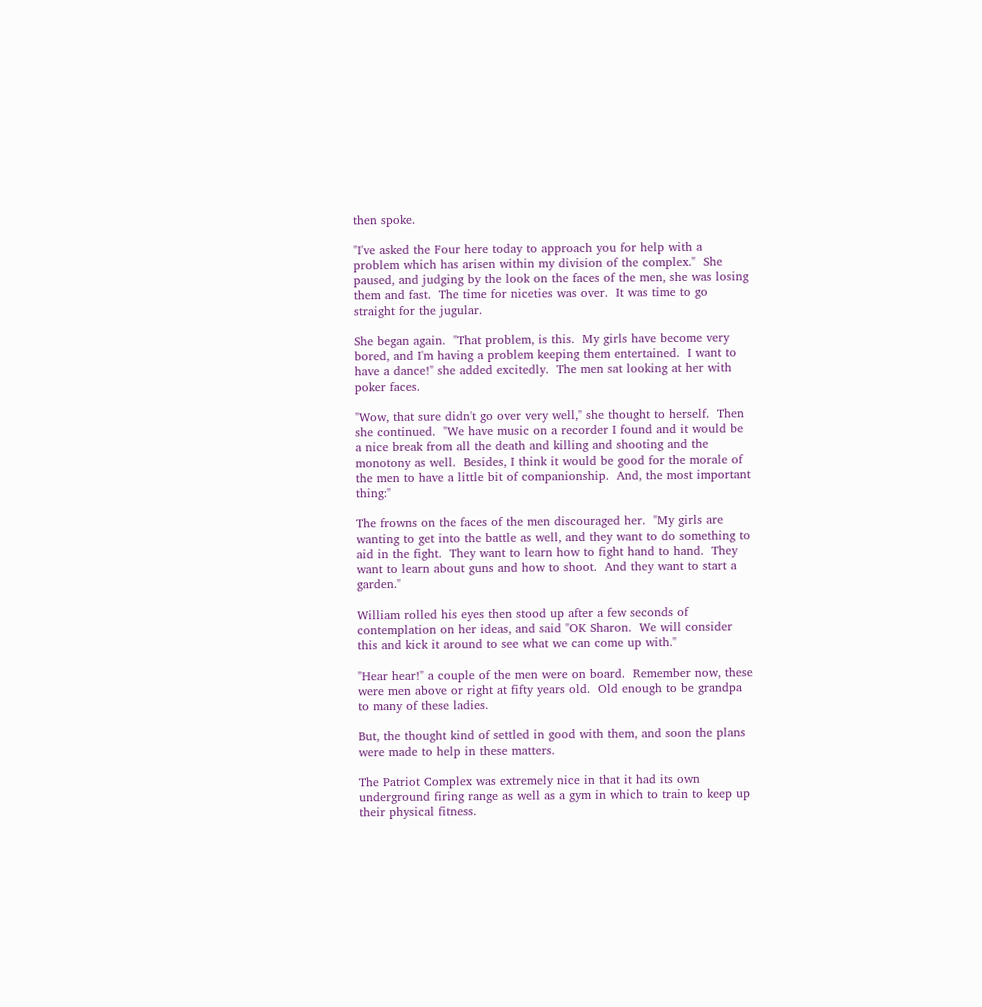then spoke.

"I've asked the Four here today to approach you for help with a problem which has arisen within my division of the complex."  She paused, and judging by the look on the faces of the men, she was losing them and fast.  The time for niceties was over.  It was time to go straight for the jugular.

She began again.  "That problem, is this.  My girls have become very bored, and I'm having a problem keeping them entertained.  I want to have a dance!" she added excitedly.  The men sat looking at her with poker faces.

"Wow, that sure didn't go over very well," she thought to herself.  Then she continued.  "We have music on a recorder I found and it would be a nice break from all the death and killing and shooting and the monotony as well.  Besides, I think it would be good for the morale of the men to have a little bit of companionship.  And, the most important thing:"

The frowns on the faces of the men discouraged her.  "My girls are wanting to get into the battle as well, and they want to do something to aid in the fight.  They want to learn how to fight hand to hand.  They want to learn about guns and how to shoot.  And they want to start a garden."

William rolled his eyes then stood up after a few seconds of contemplation on her ideas, and said "OK Sharon.  We will consider this and kick it around to see what we can come up with."

"Hear hear!" a couple of the men were on board.  Remember now, these were men above or right at fifty years old.  Old enough to be grandpa to many of these ladies.

But, the thought kind of settled in good with them, and soon the plans were made to help in these matters.

The Patriot Complex was extremely nice in that it had its own underground firing range as well as a gym in which to train to keep up their physical fitness.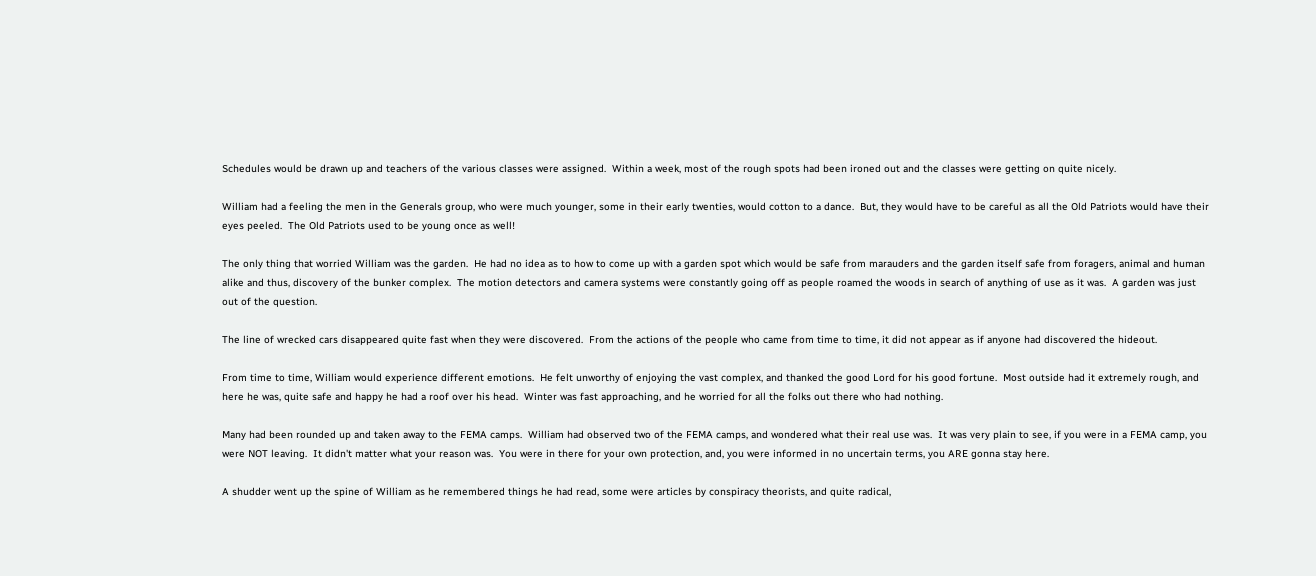Schedules would be drawn up and teachers of the various classes were assigned.  Within a week, most of the rough spots had been ironed out and the classes were getting on quite nicely.

William had a feeling the men in the Generals group, who were much younger, some in their early twenties, would cotton to a dance.  But, they would have to be careful as all the Old Patriots would have their eyes peeled.  The Old Patriots used to be young once as well!

The only thing that worried William was the garden.  He had no idea as to how to come up with a garden spot which would be safe from marauders and the garden itself safe from foragers, animal and human alike and thus, discovery of the bunker complex.  The motion detectors and camera systems were constantly going off as people roamed the woods in search of anything of use as it was.  A garden was just out of the question.

The line of wrecked cars disappeared quite fast when they were discovered.  From the actions of the people who came from time to time, it did not appear as if anyone had discovered the hideout.

From time to time, William would experience different emotions.  He felt unworthy of enjoying the vast complex, and thanked the good Lord for his good fortune.  Most outside had it extremely rough, and here he was, quite safe and happy he had a roof over his head.  Winter was fast approaching, and he worried for all the folks out there who had nothing.

Many had been rounded up and taken away to the FEMA camps.  William had observed two of the FEMA camps, and wondered what their real use was.  It was very plain to see, if you were in a FEMA camp, you were NOT leaving.  It didn't matter what your reason was.  You were in there for your own protection, and, you were informed in no uncertain terms, you ARE gonna stay here.

A shudder went up the spine of William as he remembered things he had read, some were articles by conspiracy theorists, and quite radical,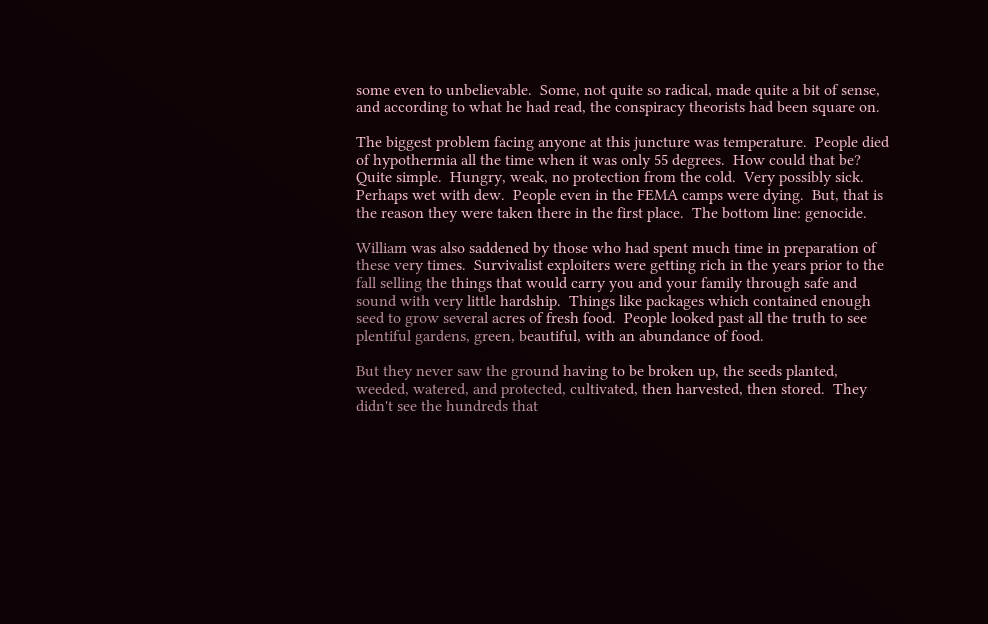some even to unbelievable.  Some, not quite so radical, made quite a bit of sense, and according to what he had read, the conspiracy theorists had been square on.

The biggest problem facing anyone at this juncture was temperature.  People died of hypothermia all the time when it was only 55 degrees.  How could that be?  Quite simple.  Hungry, weak, no protection from the cold.  Very possibly sick.  Perhaps wet with dew.  People even in the FEMA camps were dying.  But, that is the reason they were taken there in the first place.  The bottom line: genocide.

William was also saddened by those who had spent much time in preparation of these very times.  Survivalist exploiters were getting rich in the years prior to the fall selling the things that would carry you and your family through safe and sound with very little hardship.  Things like packages which contained enough seed to grow several acres of fresh food.  People looked past all the truth to see plentiful gardens, green, beautiful, with an abundance of food.

But they never saw the ground having to be broken up, the seeds planted, weeded, watered, and protected, cultivated, then harvested, then stored.  They didn't see the hundreds that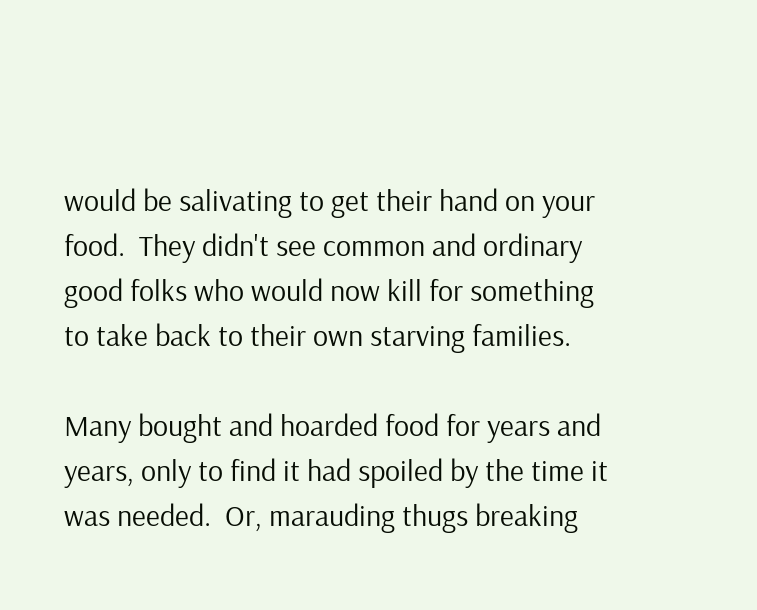would be salivating to get their hand on your food.  They didn't see common and ordinary good folks who would now kill for something to take back to their own starving families.

Many bought and hoarded food for years and years, only to find it had spoiled by the time it was needed.  Or, marauding thugs breaking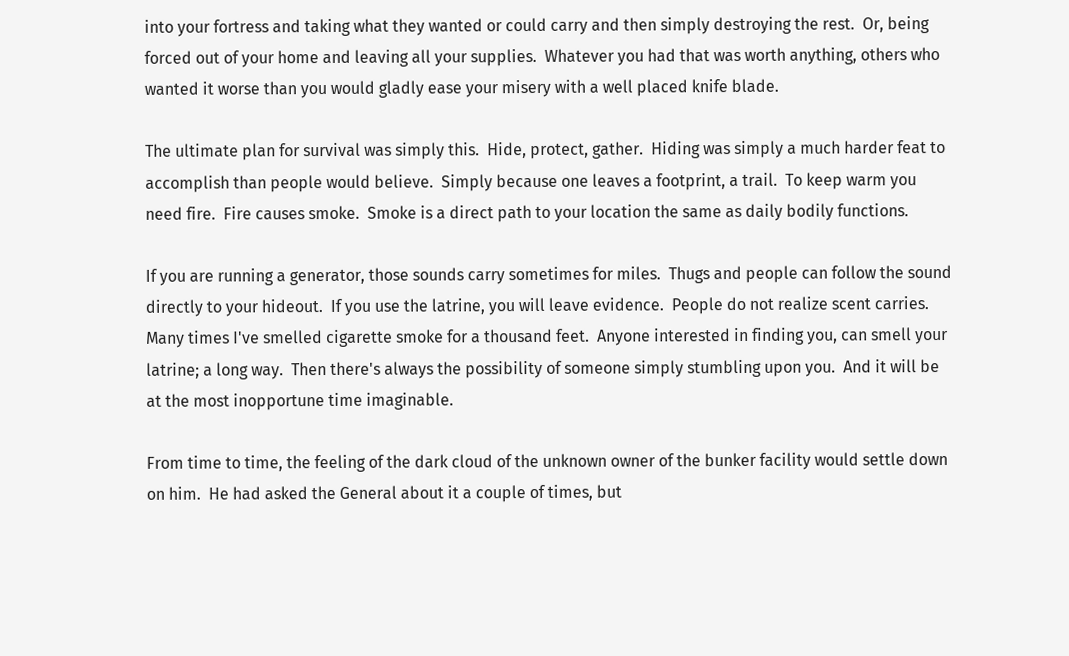into your fortress and taking what they wanted or could carry and then simply destroying the rest.  Or, being forced out of your home and leaving all your supplies.  Whatever you had that was worth anything, others who wanted it worse than you would gladly ease your misery with a well placed knife blade.

The ultimate plan for survival was simply this.  Hide, protect, gather.  Hiding was simply a much harder feat to accomplish than people would believe.  Simply because one leaves a footprint, a trail.  To keep warm you need fire.  Fire causes smoke.  Smoke is a direct path to your location the same as daily bodily functions.

If you are running a generator, those sounds carry sometimes for miles.  Thugs and people can follow the sound directly to your hideout.  If you use the latrine, you will leave evidence.  People do not realize scent carries.  Many times I've smelled cigarette smoke for a thousand feet.  Anyone interested in finding you, can smell your latrine; a long way.  Then there's always the possibility of someone simply stumbling upon you.  And it will be at the most inopportune time imaginable.

From time to time, the feeling of the dark cloud of the unknown owner of the bunker facility would settle down on him.  He had asked the General about it a couple of times, but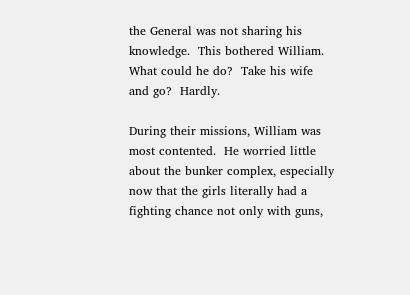the General was not sharing his knowledge.  This bothered William.  What could he do?  Take his wife and go?  Hardly.

During their missions, William was most contented.  He worried little about the bunker complex, especially now that the girls literally had a fighting chance not only with guns,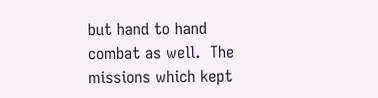but hand to hand combat as well.  The missions which kept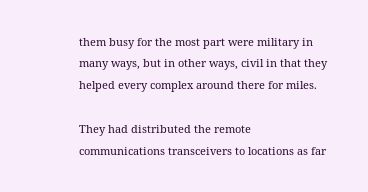them busy for the most part were military in many ways, but in other ways, civil in that they helped every complex around there for miles.

They had distributed the remote communications transceivers to locations as far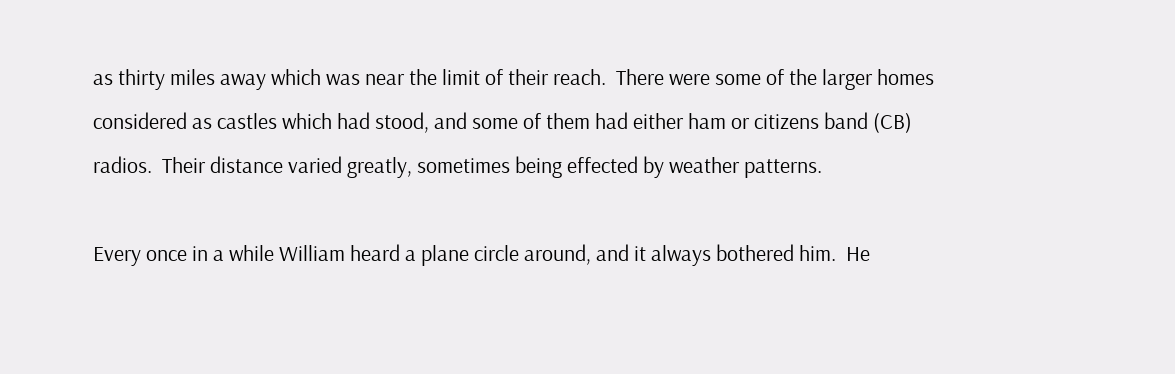as thirty miles away which was near the limit of their reach.  There were some of the larger homes considered as castles which had stood, and some of them had either ham or citizens band (CB) radios.  Their distance varied greatly, sometimes being effected by weather patterns.

Every once in a while William heard a plane circle around, and it always bothered him.  He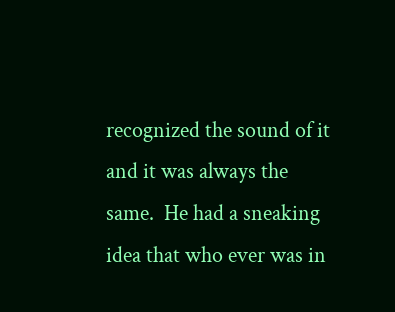recognized the sound of it and it was always the same.  He had a sneaking idea that who ever was in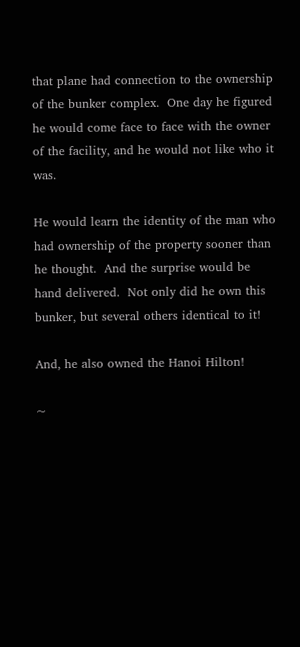that plane had connection to the ownership of the bunker complex.  One day he figured he would come face to face with the owner of the facility, and he would not like who it was.

He would learn the identity of the man who had ownership of the property sooner than he thought.  And the surprise would be hand delivered.  Not only did he own this bunker, but several others identical to it!

And, he also owned the Hanoi Hilton!

~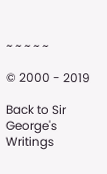~ ~ ~ ~ ~

© 2000 - 2019

Back to Sir George's Writings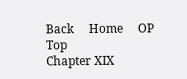Back     Home     OP     Top
Chapter XIX